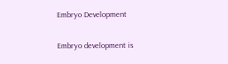Embryo Development

Embryo development is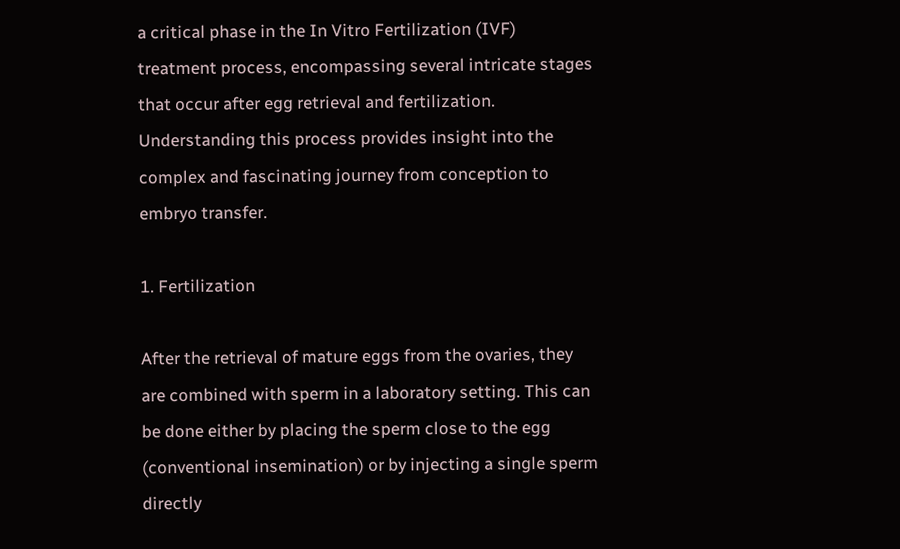a critical phase in the In Vitro Fertilization (IVF) treatment process, encompassing several intricate stages that occur after egg retrieval and fertilization. Understanding this process provides insight into the complex and fascinating journey from conception to embryo transfer.

1. Fertilization

After the retrieval of mature eggs from the ovaries, they are combined with sperm in a laboratory setting. This can be done either by placing the sperm close to the egg (conventional insemination) or by injecting a single sperm directly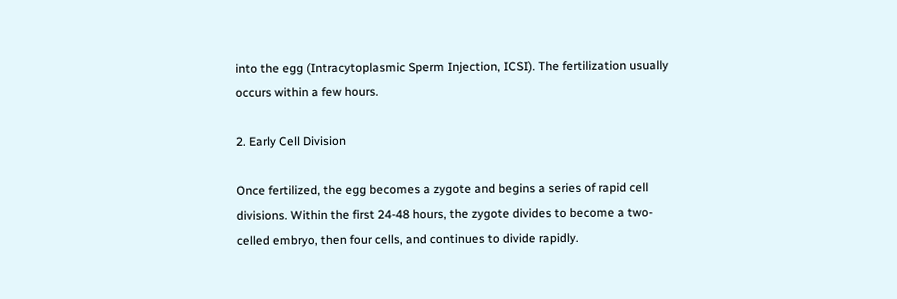into the egg (Intracytoplasmic Sperm Injection, ICSI). The fertilization usually occurs within a few hours.

2. Early Cell Division

Once fertilized, the egg becomes a zygote and begins a series of rapid cell divisions. Within the first 24-48 hours, the zygote divides to become a two-celled embryo, then four cells, and continues to divide rapidly.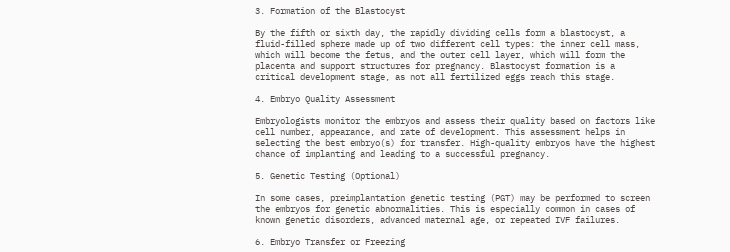3. Formation of the Blastocyst

By the fifth or sixth day, the rapidly dividing cells form a blastocyst, a fluid-filled sphere made up of two different cell types: the inner cell mass, which will become the fetus, and the outer cell layer, which will form the placenta and support structures for pregnancy. Blastocyst formation is a critical development stage, as not all fertilized eggs reach this stage.

4. Embryo Quality Assessment

Embryologists monitor the embryos and assess their quality based on factors like cell number, appearance, and rate of development. This assessment helps in selecting the best embryo(s) for transfer. High-quality embryos have the highest chance of implanting and leading to a successful pregnancy.

5. Genetic Testing (Optional)

In some cases, preimplantation genetic testing (PGT) may be performed to screen the embryos for genetic abnormalities. This is especially common in cases of known genetic disorders, advanced maternal age, or repeated IVF failures.

6. Embryo Transfer or Freezing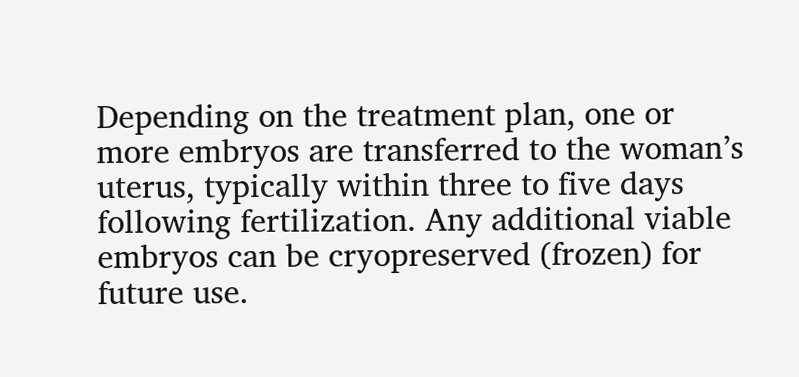Depending on the treatment plan, one or more embryos are transferred to the woman’s uterus, typically within three to five days following fertilization. Any additional viable embryos can be cryopreserved (frozen) for future use.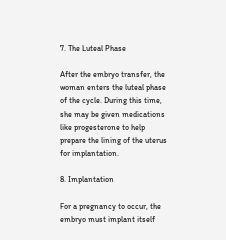7. The Luteal Phase

After the embryo transfer, the woman enters the luteal phase of the cycle. During this time, she may be given medications like progesterone to help prepare the lining of the uterus for implantation.

8. Implantation

For a pregnancy to occur, the embryo must implant itself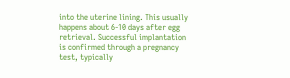into the uterine lining. This usually happens about 6-10 days after egg retrieval. Successful implantation is confirmed through a pregnancy test, typically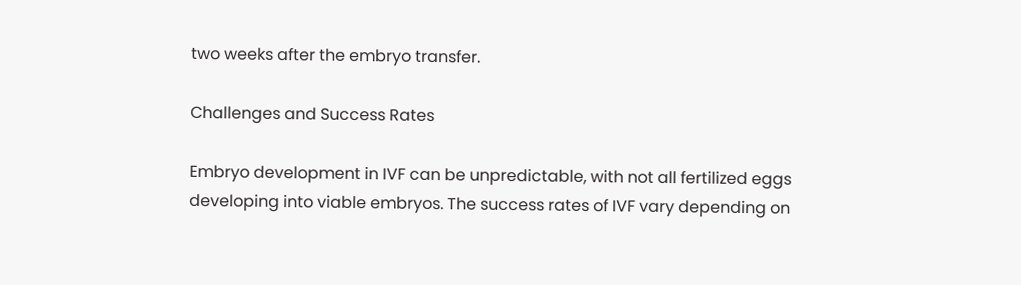two weeks after the embryo transfer.

Challenges and Success Rates

Embryo development in IVF can be unpredictable, with not all fertilized eggs developing into viable embryos. The success rates of IVF vary depending on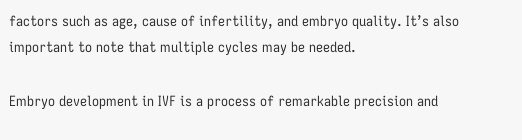factors such as age, cause of infertility, and embryo quality. It’s also important to note that multiple cycles may be needed.

Embryo development in IVF is a process of remarkable precision and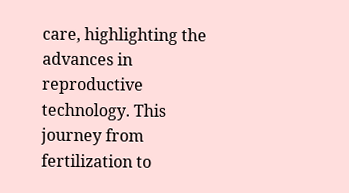care, highlighting the advances in reproductive technology. This journey from fertilization to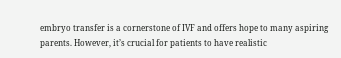embryo transfer is a cornerstone of IVF and offers hope to many aspiring parents. However, it’s crucial for patients to have realistic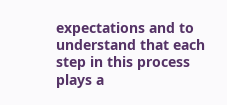expectations and to understand that each step in this process plays a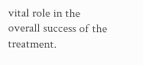vital role in the overall success of the treatment.